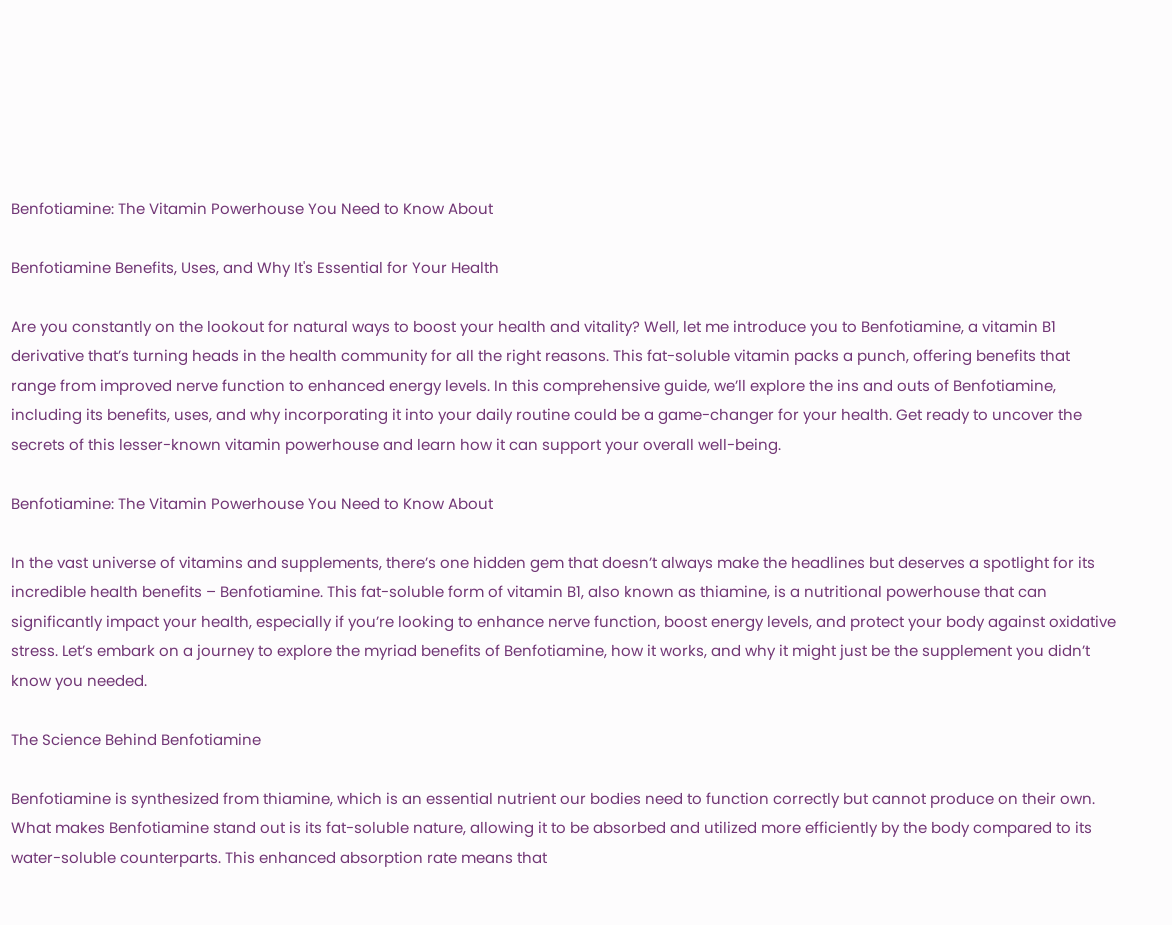Benfotiamine: The Vitamin Powerhouse You Need to Know About

Benfotiamine Benefits, Uses, and Why It's Essential for Your Health

Are you constantly on the lookout for natural ways to boost your health and vitality? Well, let me introduce you to Benfotiamine, a vitamin B1 derivative that’s turning heads in the health community for all the right reasons. This fat-soluble vitamin packs a punch, offering benefits that range from improved nerve function to enhanced energy levels. In this comprehensive guide, we’ll explore the ins and outs of Benfotiamine, including its benefits, uses, and why incorporating it into your daily routine could be a game-changer for your health. Get ready to uncover the secrets of this lesser-known vitamin powerhouse and learn how it can support your overall well-being.

Benfotiamine: The Vitamin Powerhouse You Need to Know About

In the vast universe of vitamins and supplements, there’s one hidden gem that doesn’t always make the headlines but deserves a spotlight for its incredible health benefits – Benfotiamine. This fat-soluble form of vitamin B1, also known as thiamine, is a nutritional powerhouse that can significantly impact your health, especially if you’re looking to enhance nerve function, boost energy levels, and protect your body against oxidative stress. Let’s embark on a journey to explore the myriad benefits of Benfotiamine, how it works, and why it might just be the supplement you didn’t know you needed.

The Science Behind Benfotiamine

Benfotiamine is synthesized from thiamine, which is an essential nutrient our bodies need to function correctly but cannot produce on their own. What makes Benfotiamine stand out is its fat-soluble nature, allowing it to be absorbed and utilized more efficiently by the body compared to its water-soluble counterparts. This enhanced absorption rate means that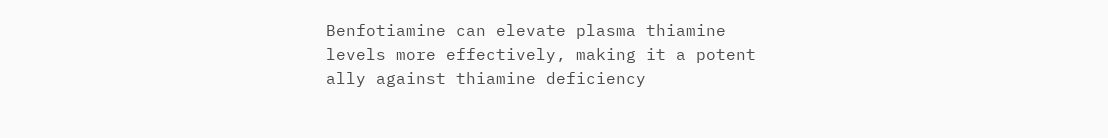Benfotiamine can elevate plasma thiamine levels more effectively, making it a potent ally against thiamine deficiency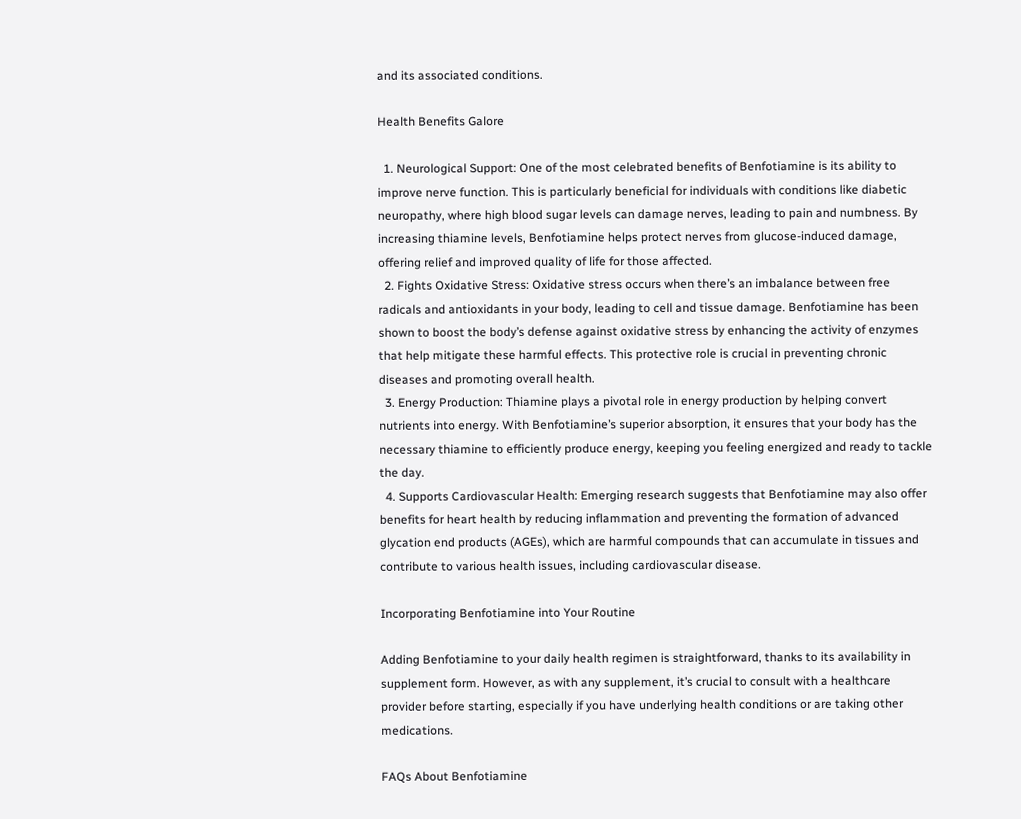and its associated conditions.

Health Benefits Galore

  1. Neurological Support: One of the most celebrated benefits of Benfotiamine is its ability to improve nerve function. This is particularly beneficial for individuals with conditions like diabetic neuropathy, where high blood sugar levels can damage nerves, leading to pain and numbness. By increasing thiamine levels, Benfotiamine helps protect nerves from glucose-induced damage, offering relief and improved quality of life for those affected.
  2. Fights Oxidative Stress: Oxidative stress occurs when there’s an imbalance between free radicals and antioxidants in your body, leading to cell and tissue damage. Benfotiamine has been shown to boost the body’s defense against oxidative stress by enhancing the activity of enzymes that help mitigate these harmful effects. This protective role is crucial in preventing chronic diseases and promoting overall health.
  3. Energy Production: Thiamine plays a pivotal role in energy production by helping convert nutrients into energy. With Benfotiamine’s superior absorption, it ensures that your body has the necessary thiamine to efficiently produce energy, keeping you feeling energized and ready to tackle the day.
  4. Supports Cardiovascular Health: Emerging research suggests that Benfotiamine may also offer benefits for heart health by reducing inflammation and preventing the formation of advanced glycation end products (AGEs), which are harmful compounds that can accumulate in tissues and contribute to various health issues, including cardiovascular disease.

Incorporating Benfotiamine into Your Routine

Adding Benfotiamine to your daily health regimen is straightforward, thanks to its availability in supplement form. However, as with any supplement, it’s crucial to consult with a healthcare provider before starting, especially if you have underlying health conditions or are taking other medications.

FAQs About Benfotiamine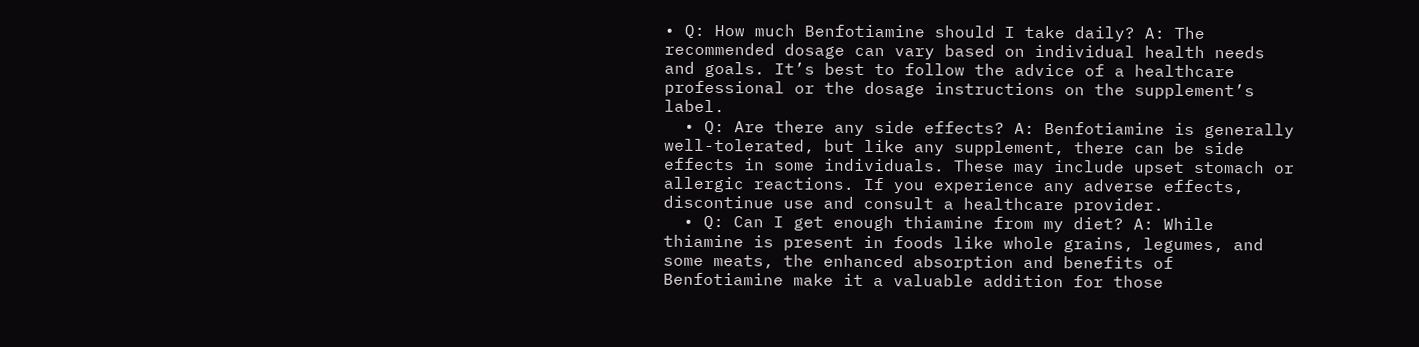• Q: How much Benfotiamine should I take daily? A: The recommended dosage can vary based on individual health needs and goals. It’s best to follow the advice of a healthcare professional or the dosage instructions on the supplement’s label.
  • Q: Are there any side effects? A: Benfotiamine is generally well-tolerated, but like any supplement, there can be side effects in some individuals. These may include upset stomach or allergic reactions. If you experience any adverse effects, discontinue use and consult a healthcare provider.
  • Q: Can I get enough thiamine from my diet? A: While thiamine is present in foods like whole grains, legumes, and some meats, the enhanced absorption and benefits of Benfotiamine make it a valuable addition for those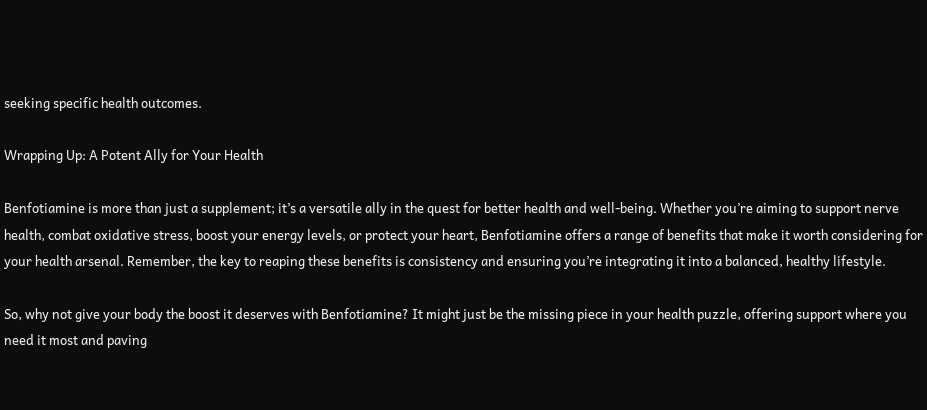seeking specific health outcomes.

Wrapping Up: A Potent Ally for Your Health

Benfotiamine is more than just a supplement; it’s a versatile ally in the quest for better health and well-being. Whether you’re aiming to support nerve health, combat oxidative stress, boost your energy levels, or protect your heart, Benfotiamine offers a range of benefits that make it worth considering for your health arsenal. Remember, the key to reaping these benefits is consistency and ensuring you’re integrating it into a balanced, healthy lifestyle.

So, why not give your body the boost it deserves with Benfotiamine? It might just be the missing piece in your health puzzle, offering support where you need it most and paving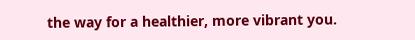the way for a healthier, more vibrant you.